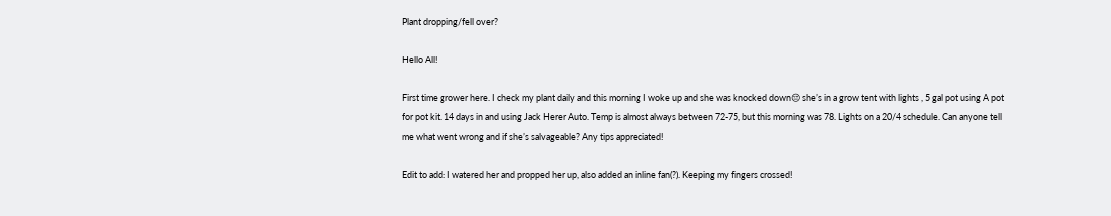Plant dropping/fell over?

Hello All!

First time grower here. I check my plant daily and this morning I woke up and she was knocked down😔 she’s in a grow tent with lights , 5 gal pot using A pot for pot kit. 14 days in and using Jack Herer Auto. Temp is almost always between 72-75, but this morning was 78. Lights on a 20/4 schedule. Can anyone tell me what went wrong and if she’s salvageable? Any tips appreciated!

Edit to add: I watered her and propped her up, also added an inline fan(?). Keeping my fingers crossed!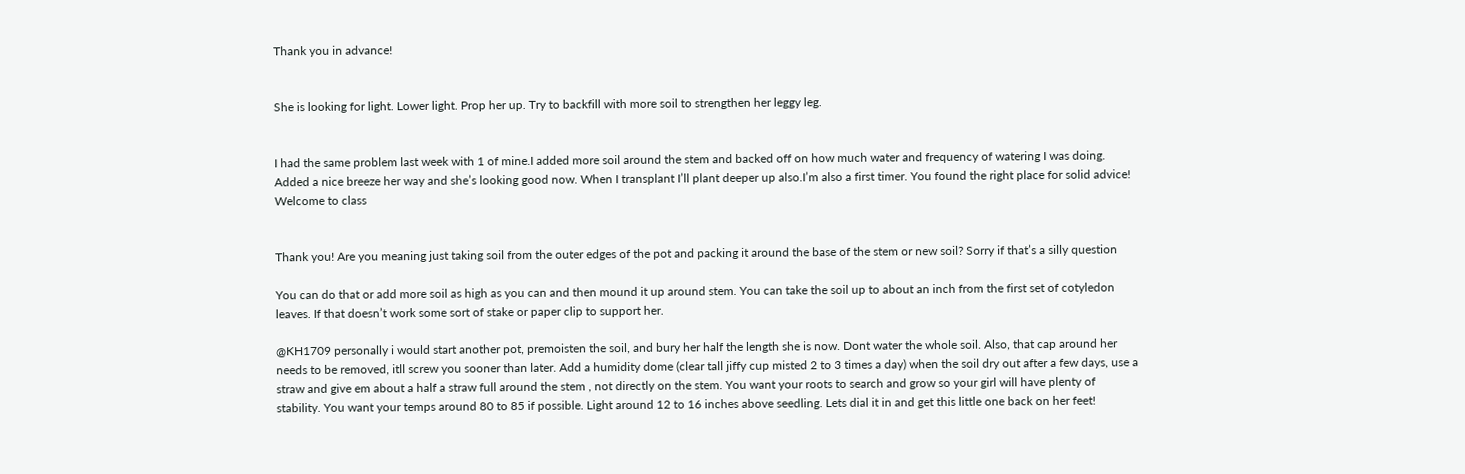Thank you in advance!


She is looking for light. Lower light. Prop her up. Try to backfill with more soil to strengthen her leggy leg.


I had the same problem last week with 1 of mine.I added more soil around the stem and backed off on how much water and frequency of watering I was doing. Added a nice breeze her way and she’s looking good now. When I transplant I’ll plant deeper up also.I’m also a first timer. You found the right place for solid advice! Welcome to class


Thank you! Are you meaning just taking soil from the outer edges of the pot and packing it around the base of the stem or new soil? Sorry if that’s a silly question

You can do that or add more soil as high as you can and then mound it up around stem. You can take the soil up to about an inch from the first set of cotyledon leaves. If that doesn’t work some sort of stake or paper clip to support her.

@KH1709 personally i would start another pot, premoisten the soil, and bury her half the length she is now. Dont water the whole soil. Also, that cap around her needs to be removed, itll screw you sooner than later. Add a humidity dome (clear tall jiffy cup misted 2 to 3 times a day) when the soil dry out after a few days, use a straw and give em about a half a straw full around the stem , not directly on the stem. You want your roots to search and grow so your girl will have plenty of stability. You want your temps around 80 to 85 if possible. Light around 12 to 16 inches above seedling. Lets dial it in and get this little one back on her feet!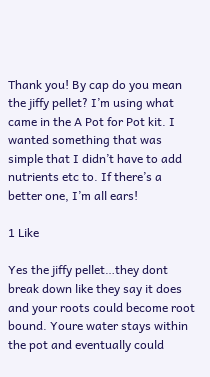Thank you! By cap do you mean the jiffy pellet? I’m using what came in the A Pot for Pot kit. I wanted something that was simple that I didn’t have to add nutrients etc to. If there’s a better one, I’m all ears!

1 Like

Yes the jiffy pellet…they dont break down like they say it does and your roots could become root bound. Youre water stays within the pot and eventually could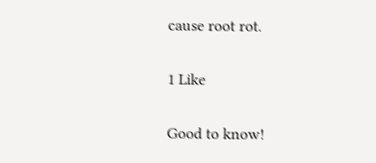cause root rot.

1 Like

Good to know!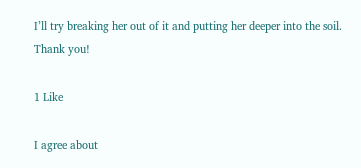I’ll try breaking her out of it and putting her deeper into the soil. Thank you!

1 Like

I agree about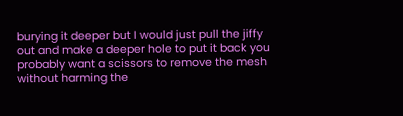burying it deeper but I would just pull the jiffy out and make a deeper hole to put it back you probably want a scissors to remove the mesh without harming the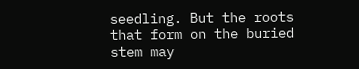seedling. But the roots that form on the buried stem may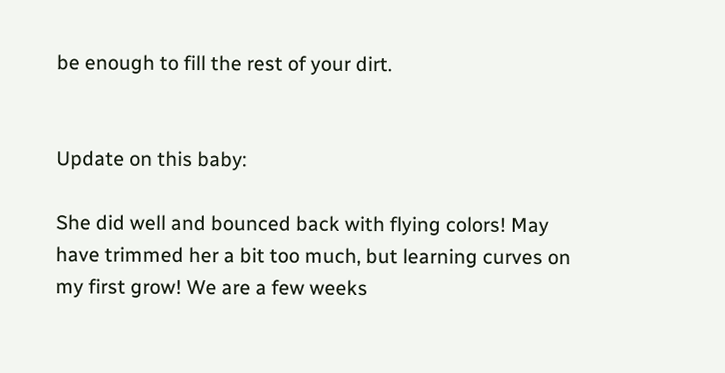be enough to fill the rest of your dirt.


Update on this baby:

She did well and bounced back with flying colors! May have trimmed her a bit too much, but learning curves on my first grow! We are a few weeks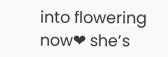into flowering now❤ she’s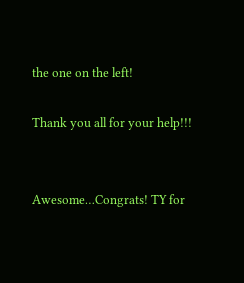the one on the left!

Thank you all for your help!!!


Awesome…Congrats! TY for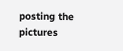posting the pictures